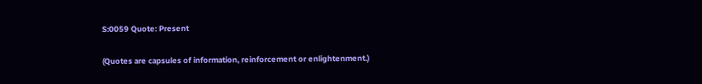S:0059 Quote: Present

(Quotes are capsules of information, reinforcement or enlightenment.)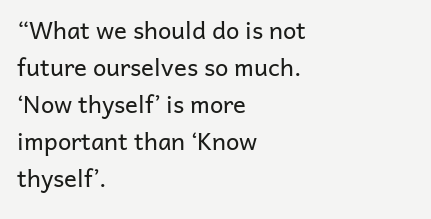“What we should do is not future ourselves so much.
‘Now thyself’ is more important than ‘Know thyself’.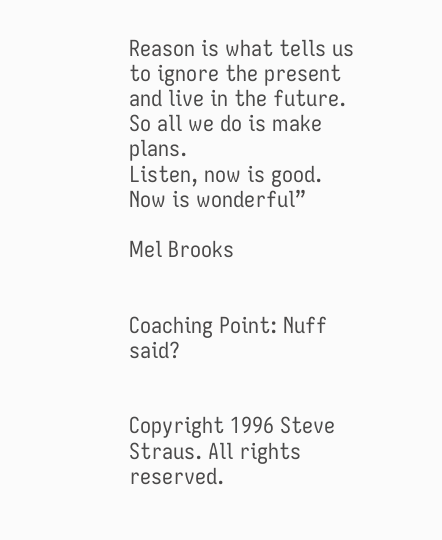Reason is what tells us to ignore the present and live in the future.
So all we do is make plans.
Listen, now is good. Now is wonderful”

Mel Brooks


Coaching Point: Nuff said?


Copyright 1996 Steve Straus. All rights reserved.